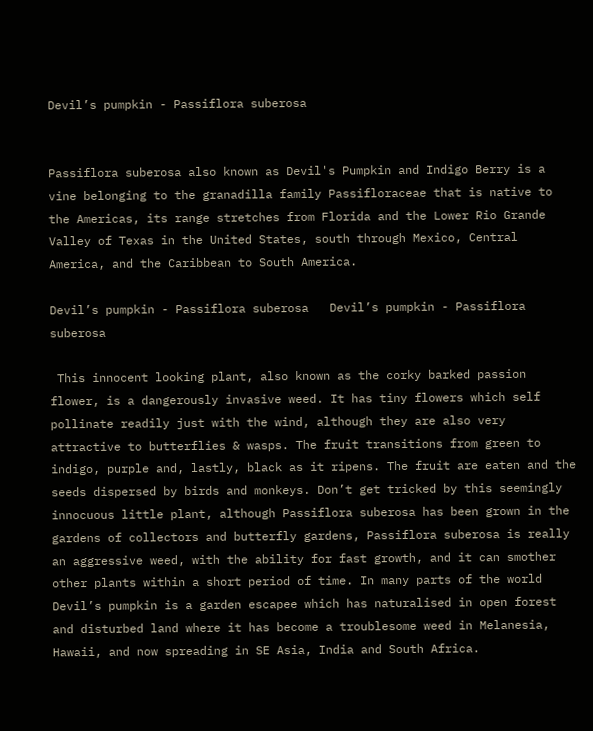Devil’s pumpkin - Passiflora suberosa


Passiflora suberosa also known as Devil's Pumpkin and Indigo Berry is a vine belonging to the granadilla family Passifloraceae that is native to the Americas, its range stretches from Florida and the Lower Rio Grande Valley of Texas in the United States, south through Mexico, Central America, and the Caribbean to South America.

Devil’s pumpkin - Passiflora suberosa   Devil’s pumpkin - Passiflora suberosa

 This innocent looking plant, also known as the corky barked passion flower, is a dangerously invasive weed. It has tiny flowers which self pollinate readily just with the wind, although they are also very attractive to butterflies & wasps. The fruit transitions from green to indigo, purple and, lastly, black as it ripens. The fruit are eaten and the seeds dispersed by birds and monkeys. Don’t get tricked by this seemingly innocuous little plant, although Passiflora suberosa has been grown in the gardens of collectors and butterfly gardens, Passiflora suberosa is really an aggressive weed, with the ability for fast growth, and it can smother other plants within a short period of time. In many parts of the world Devil’s pumpkin is a garden escapee which has naturalised in open forest and disturbed land where it has become a troublesome weed in Melanesia, Hawaii, and now spreading in SE Asia, India and South Africa.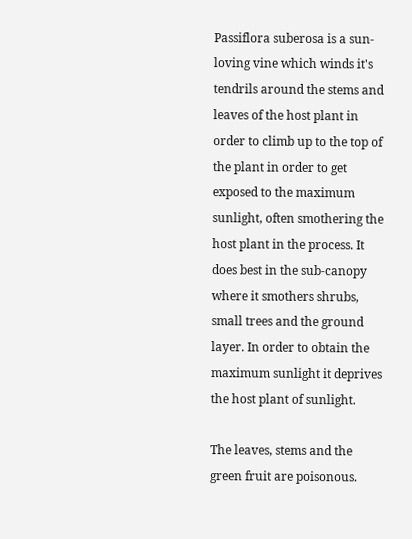Passiflora suberosa is a sun-loving vine which winds it's tendrils around the stems and leaves of the host plant in order to climb up to the top of the plant in order to get exposed to the maximum sunlight, often smothering the host plant in the process. It does best in the sub-canopy where it smothers shrubs, small trees and the ground layer. In order to obtain the maximum sunlight it deprives the host plant of sunlight.

The leaves, stems and the green fruit are poisonous.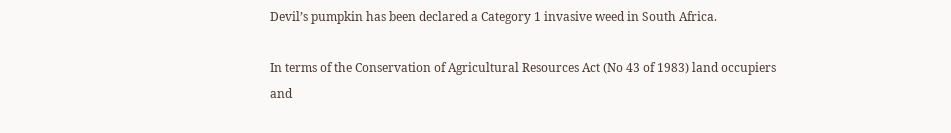Devil’s pumpkin has been declared a Category 1 invasive weed in South Africa.

In terms of the Conservation of Agricultural Resources Act (No 43 of 1983) land occupiers and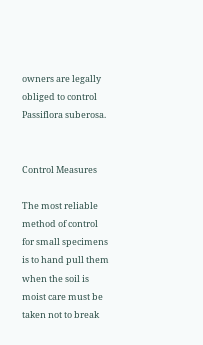owners are legally obliged to control Passiflora suberosa.


Control Measures

The most reliable method of control for small specimens is to hand pull them when the soil is moist care must be taken not to break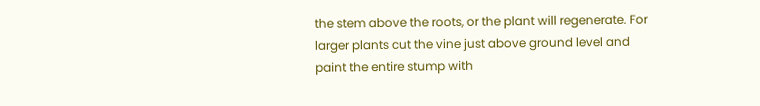the stem above the roots, or the plant will regenerate. For larger plants cut the vine just above ground level and paint the entire stump with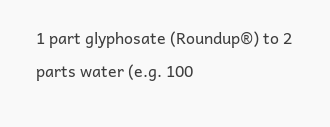1 part glyphosate (Roundup®) to 2 parts water (e.g. 100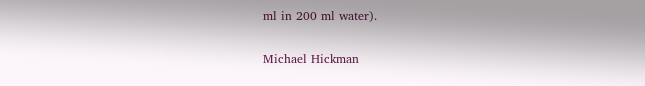ml in 200 ml water).


Michael Hickman